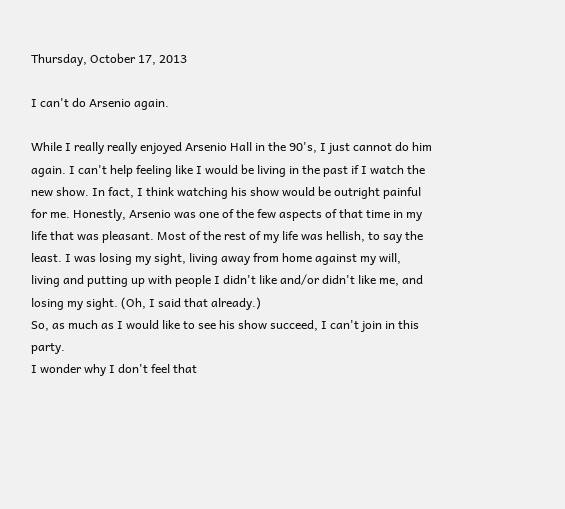Thursday, October 17, 2013

I can't do Arsenio again.

While I really really enjoyed Arsenio Hall in the 90's, I just cannot do him again. I can't help feeling like I would be living in the past if I watch the new show. In fact, I think watching his show would be outright painful for me. Honestly, Arsenio was one of the few aspects of that time in my life that was pleasant. Most of the rest of my life was hellish, to say the least. I was losing my sight, living away from home against my will, living and putting up with people I didn't like and/or didn't like me, and losing my sight. (Oh, I said that already.)
So, as much as I would like to see his show succeed, I can't join in this party.
I wonder why I don't feel that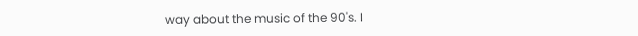way about the music of the 90's. I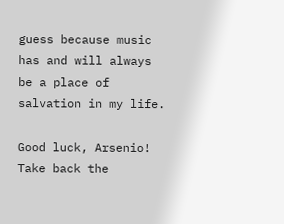guess because music has and will always be a place of salvation in my life.

Good luck, Arsenio! Take back the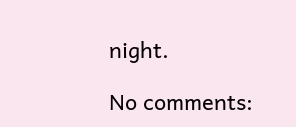night.

No comments: